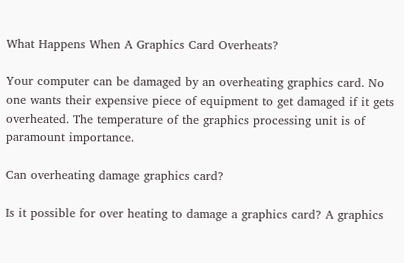What Happens When A Graphics Card Overheats?

Your computer can be damaged by an overheating graphics card. No one wants their expensive piece of equipment to get damaged if it gets overheated. The temperature of the graphics processing unit is of paramount importance.

Can overheating damage graphics card?

Is it possible for over heating to damage a graphics card? A graphics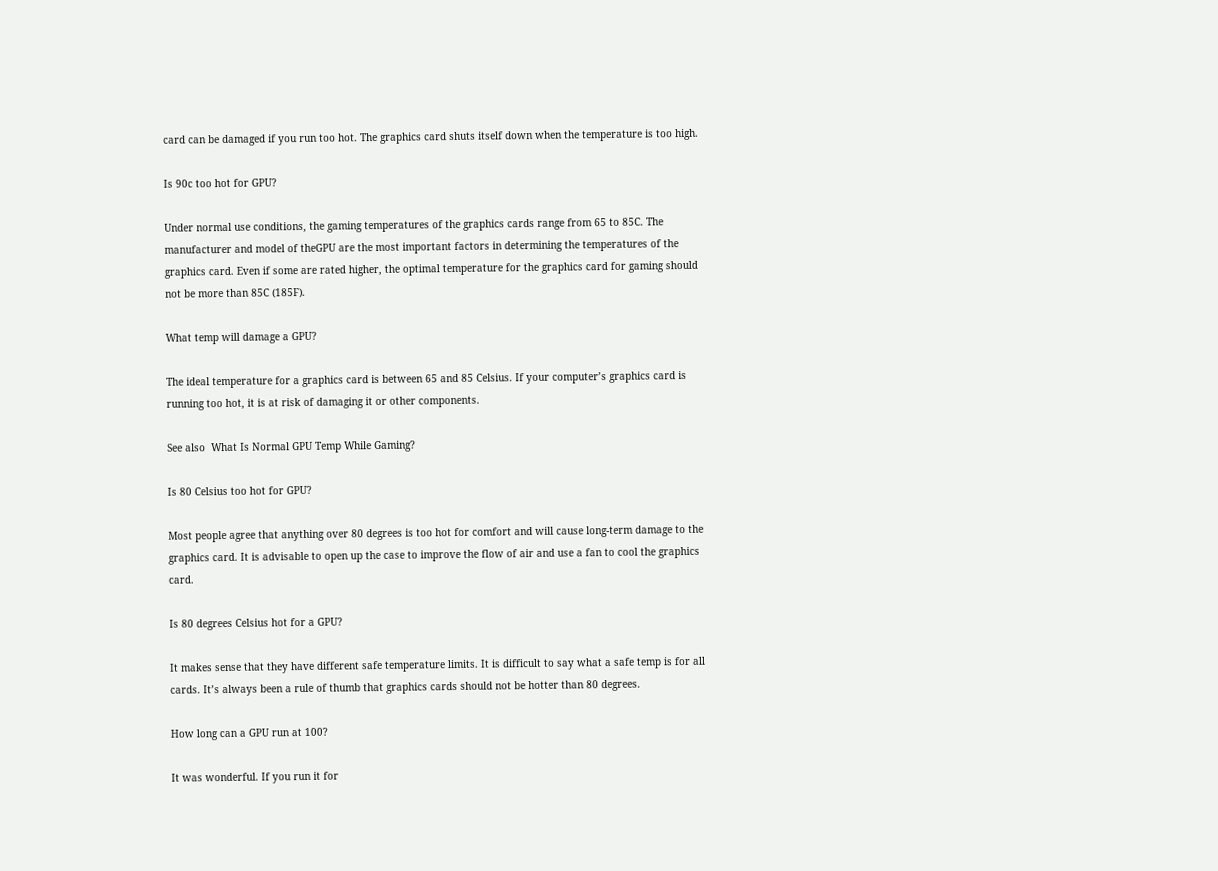card can be damaged if you run too hot. The graphics card shuts itself down when the temperature is too high.

Is 90c too hot for GPU?

Under normal use conditions, the gaming temperatures of the graphics cards range from 65 to 85C. The manufacturer and model of theGPU are the most important factors in determining the temperatures of the graphics card. Even if some are rated higher, the optimal temperature for the graphics card for gaming should not be more than 85C (185F).

What temp will damage a GPU?

The ideal temperature for a graphics card is between 65 and 85 Celsius. If your computer’s graphics card is running too hot, it is at risk of damaging it or other components.

See also  What Is Normal GPU Temp While Gaming?

Is 80 Celsius too hot for GPU?

Most people agree that anything over 80 degrees is too hot for comfort and will cause long-term damage to the graphics card. It is advisable to open up the case to improve the flow of air and use a fan to cool the graphics card.

Is 80 degrees Celsius hot for a GPU?

It makes sense that they have different safe temperature limits. It is difficult to say what a safe temp is for all cards. It’s always been a rule of thumb that graphics cards should not be hotter than 80 degrees.

How long can a GPU run at 100?

It was wonderful. If you run it for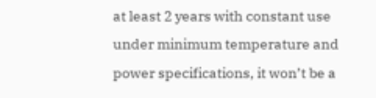at least 2 years with constant use under minimum temperature and power specifications, it won’t be a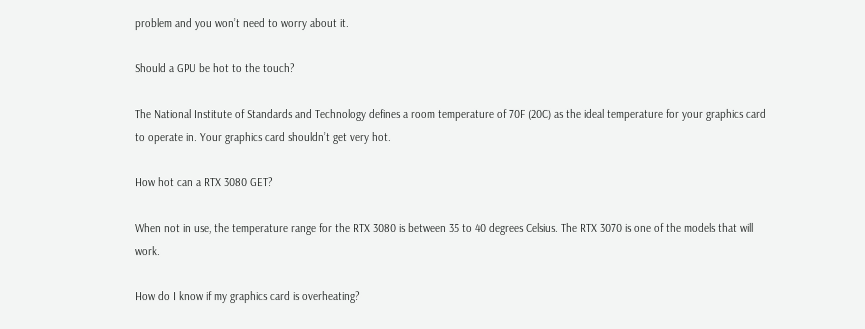problem and you won’t need to worry about it.

Should a GPU be hot to the touch?

The National Institute of Standards and Technology defines a room temperature of 70F (20C) as the ideal temperature for your graphics card to operate in. Your graphics card shouldn’t get very hot.

How hot can a RTX 3080 GET?

When not in use, the temperature range for the RTX 3080 is between 35 to 40 degrees Celsius. The RTX 3070 is one of the models that will work.

How do I know if my graphics card is overheating?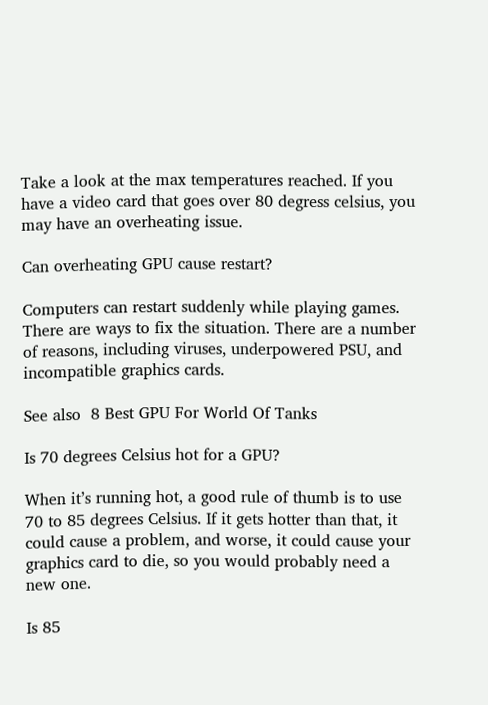Take a look at the max temperatures reached. If you have a video card that goes over 80 degress celsius, you may have an overheating issue.

Can overheating GPU cause restart?

Computers can restart suddenly while playing games. There are ways to fix the situation. There are a number of reasons, including viruses, underpowered PSU, and incompatible graphics cards.

See also  8 Best GPU For World Of Tanks

Is 70 degrees Celsius hot for a GPU?

When it’s running hot, a good rule of thumb is to use 70 to 85 degrees Celsius. If it gets hotter than that, it could cause a problem, and worse, it could cause your graphics card to die, so you would probably need a new one.

Is 85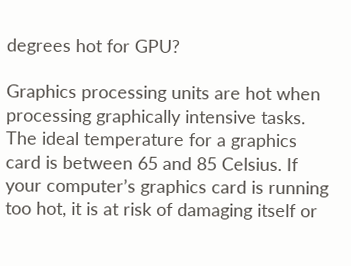degrees hot for GPU?

Graphics processing units are hot when processing graphically intensive tasks. The ideal temperature for a graphics card is between 65 and 85 Celsius. If your computer’s graphics card is running too hot, it is at risk of damaging itself or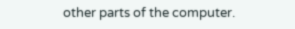other parts of the computer.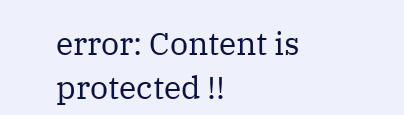error: Content is protected !!